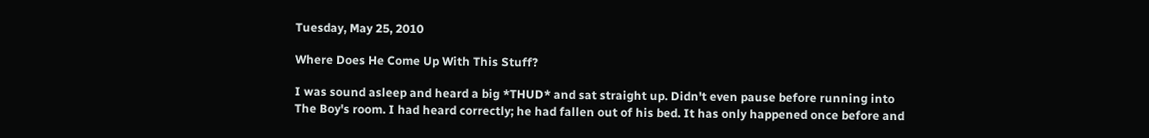Tuesday, May 25, 2010

Where Does He Come Up With This Stuff?

I was sound asleep and heard a big *THUD* and sat straight up. Didn't even pause before running into The Boy's room. I had heard correctly; he had fallen out of his bed. It has only happened once before and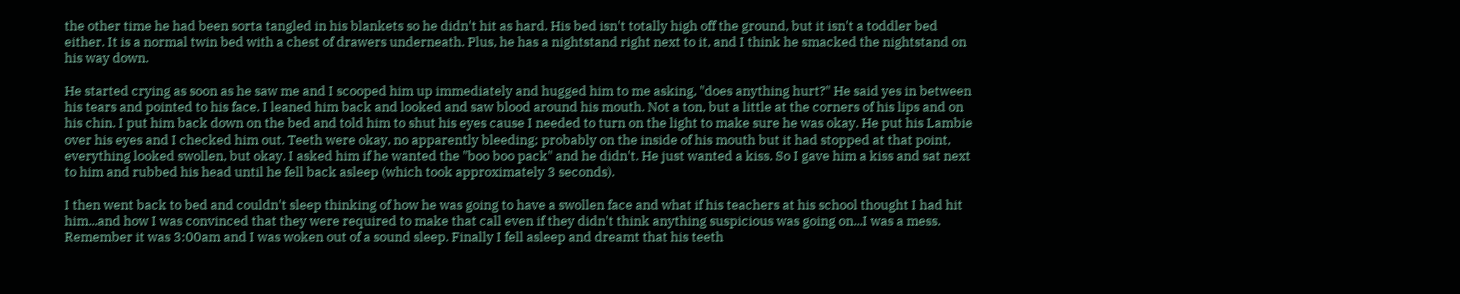the other time he had been sorta tangled in his blankets so he didn't hit as hard. His bed isn't totally high off the ground, but it isn't a toddler bed either. It is a normal twin bed with a chest of drawers underneath. Plus, he has a nightstand right next to it, and I think he smacked the nightstand on his way down.

He started crying as soon as he saw me and I scooped him up immediately and hugged him to me asking, "does anything hurt?" He said yes in between his tears and pointed to his face. I leaned him back and looked and saw blood around his mouth. Not a ton, but a little at the corners of his lips and on his chin. I put him back down on the bed and told him to shut his eyes cause I needed to turn on the light to make sure he was okay. He put his Lambie over his eyes and I checked him out. Teeth were okay, no apparently bleeding; probably on the inside of his mouth but it had stopped at that point, everything looked swollen, but okay. I asked him if he wanted the "boo boo pack" and he didn't. He just wanted a kiss. So I gave him a kiss and sat next to him and rubbed his head until he fell back asleep (which took approximately 3 seconds).

I then went back to bed and couldn't sleep thinking of how he was going to have a swollen face and what if his teachers at his school thought I had hit him...and how I was convinced that they were required to make that call even if they didn't think anything suspicious was going on...I was a mess. Remember it was 3:00am and I was woken out of a sound sleep. Finally I fell asleep and dreamt that his teeth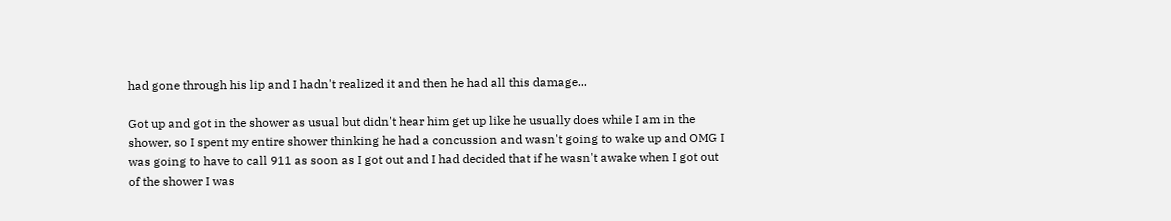had gone through his lip and I hadn't realized it and then he had all this damage...

Got up and got in the shower as usual but didn't hear him get up like he usually does while I am in the shower, so I spent my entire shower thinking he had a concussion and wasn't going to wake up and OMG I was going to have to call 911 as soon as I got out and I had decided that if he wasn't awake when I got out of the shower I was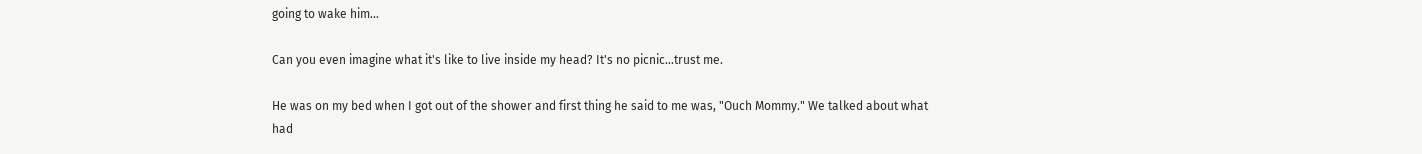going to wake him...

Can you even imagine what it's like to live inside my head? It's no picnic...trust me.

He was on my bed when I got out of the shower and first thing he said to me was, "Ouch Mommy." We talked about what had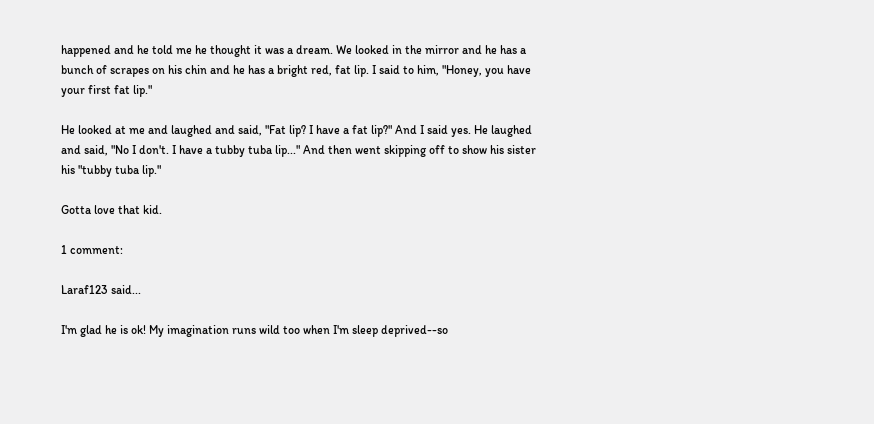happened and he told me he thought it was a dream. We looked in the mirror and he has a bunch of scrapes on his chin and he has a bright red, fat lip. I said to him, "Honey, you have your first fat lip."

He looked at me and laughed and said, "Fat lip? I have a fat lip?" And I said yes. He laughed and said, "No I don't. I have a tubby tuba lip..." And then went skipping off to show his sister his "tubby tuba lip."

Gotta love that kid.

1 comment:

Laraf123 said...

I'm glad he is ok! My imagination runs wild too when I'm sleep deprived--so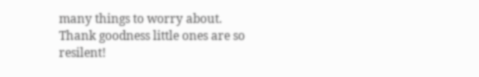many things to worry about. Thank goodness little ones are so resilent!